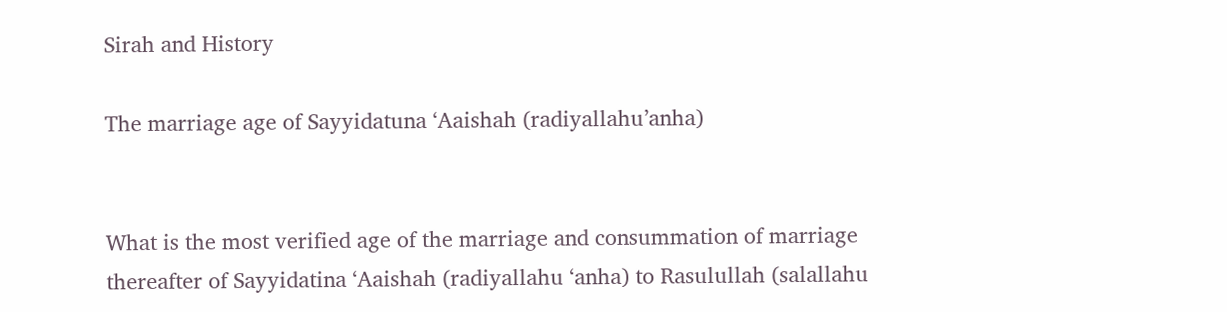Sirah and History

The marriage age of Sayyidatuna ‘Aaishah (radiyallahu’anha)


What is the most verified age of the marriage and consummation of marriage thereafter of Sayyidatina ‘Aaishah (radiyallahu ‘anha) to Rasulullah (salallahu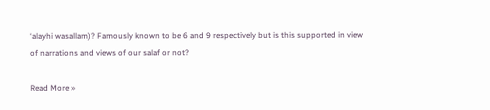‘alayhi wasallam)? Famously known to be 6 and 9 respectively but is this supported in view of narrations and views of our salaf or not?

Read More »